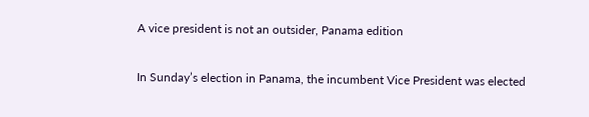A vice president is not an outsider, Panama edition

In Sunday’s election in Panama, the incumbent Vice President was elected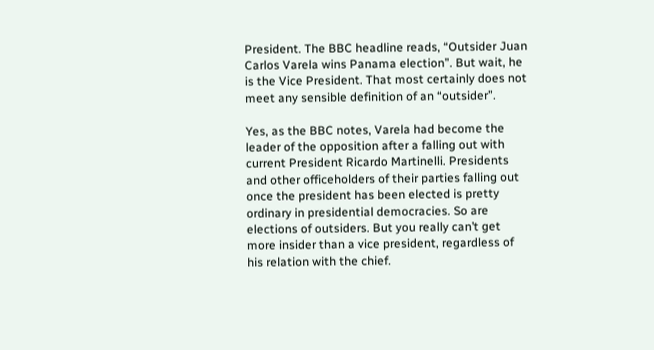President. The BBC headline reads, “Outsider Juan Carlos Varela wins Panama election”. But wait, he is the Vice President. That most certainly does not meet any sensible definition of an “outsider”.

Yes, as the BBC notes, Varela had become the leader of the opposition after a falling out with current President Ricardo Martinelli. Presidents and other officeholders of their parties falling out once the president has been elected is pretty ordinary in presidential democracies. So are elections of outsiders. But you really can’t get more insider than a vice president, regardless of his relation with the chief.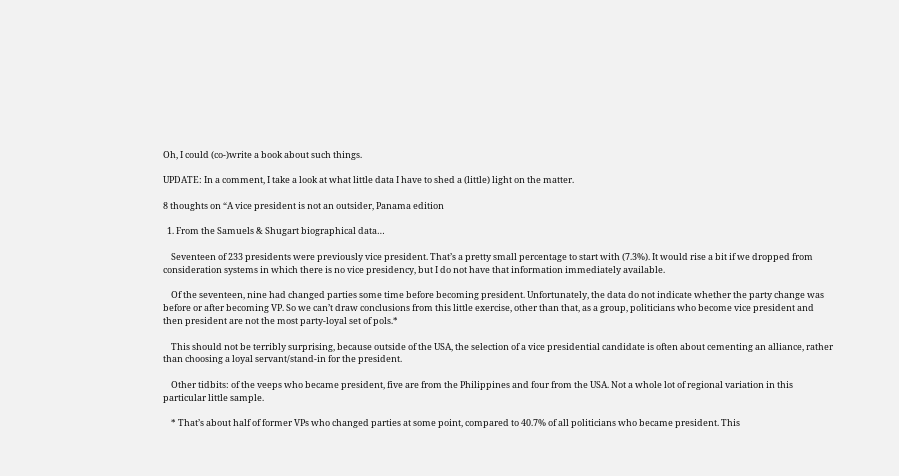Oh, I could (co-)write a book about such things.

UPDATE: In a comment, I take a look at what little data I have to shed a (little) light on the matter.

8 thoughts on “A vice president is not an outsider, Panama edition

  1. From the Samuels & Shugart biographical data…

    Seventeen of 233 presidents were previously vice president. That’s a pretty small percentage to start with (7.3%). It would rise a bit if we dropped from consideration systems in which there is no vice presidency, but I do not have that information immediately available.

    Of the seventeen, nine had changed parties some time before becoming president. Unfortunately, the data do not indicate whether the party change was before or after becoming VP. So we can’t draw conclusions from this little exercise, other than that, as a group, politicians who become vice president and then president are not the most party-loyal set of pols.*

    This should not be terribly surprising, because outside of the USA, the selection of a vice presidential candidate is often about cementing an alliance, rather than choosing a loyal servant/stand-in for the president.

    Other tidbits: of the veeps who became president, five are from the Philippines and four from the USA. Not a whole lot of regional variation in this particular little sample.

    * That’s about half of former VPs who changed parties at some point, compared to 40.7% of all politicians who became president. This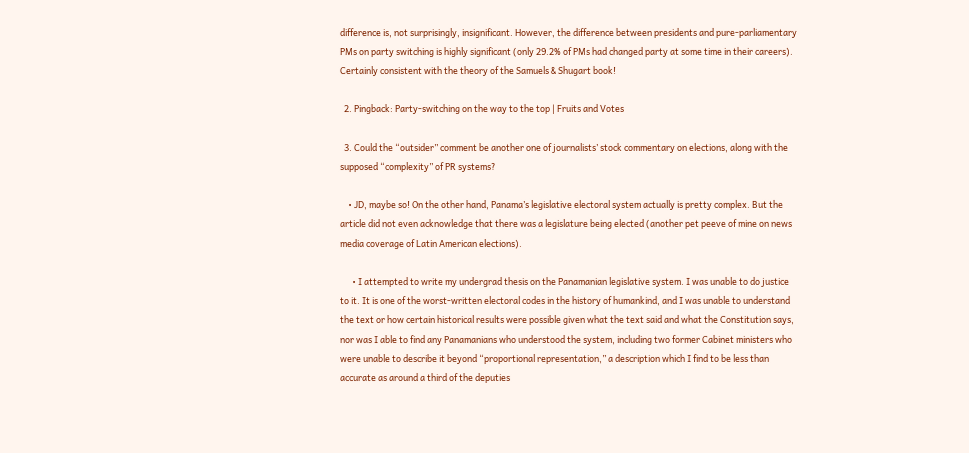difference is, not surprisingly, insignificant. However, the difference between presidents and pure-parliamentary PMs on party switching is highly significant (only 29.2% of PMs had changed party at some time in their careers). Certainly consistent with the theory of the Samuels & Shugart book!

  2. Pingback: Party-switching on the way to the top | Fruits and Votes

  3. Could the “outsider” comment be another one of journalists’ stock commentary on elections, along with the supposed “complexity” of PR systems?

    • JD, maybe so! On the other hand, Panama’s legislative electoral system actually is pretty complex. But the article did not even acknowledge that there was a legislature being elected (another pet peeve of mine on news media coverage of Latin American elections).

      • I attempted to write my undergrad thesis on the Panamanian legislative system. I was unable to do justice to it. It is one of the worst-written electoral codes in the history of humankind, and I was unable to understand the text or how certain historical results were possible given what the text said and what the Constitution says, nor was I able to find any Panamanians who understood the system, including two former Cabinet ministers who were unable to describe it beyond “proportional representation,” a description which I find to be less than accurate as around a third of the deputies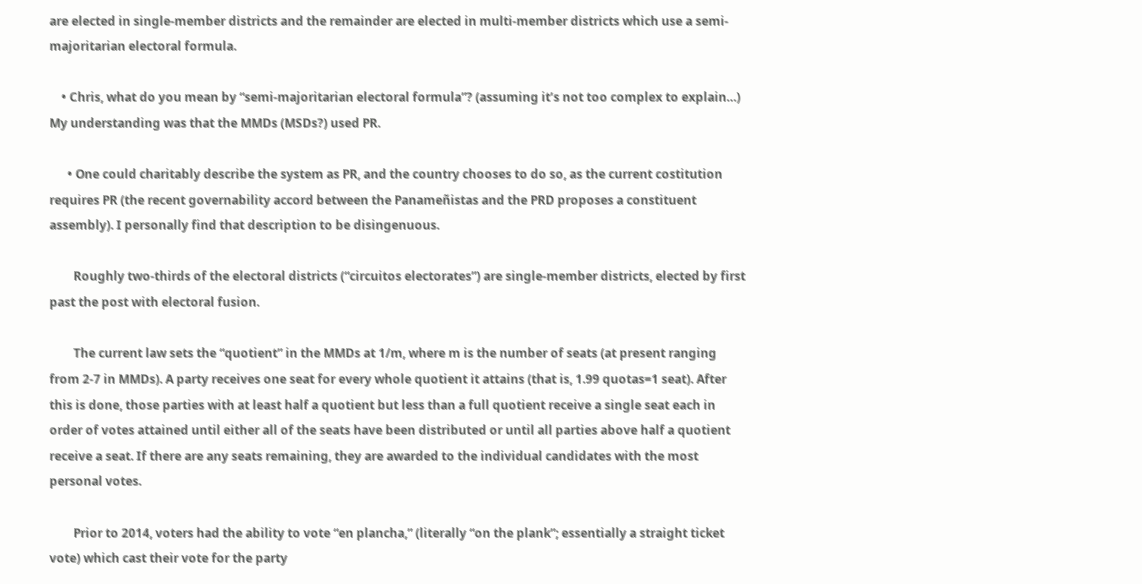are elected in single-member districts and the remainder are elected in multi-member districts which use a semi-majoritarian electoral formula.

    • Chris, what do you mean by “semi-majoritarian electoral formula”? (assuming it’s not too complex to explain…) My understanding was that the MMDs (MSDs?) used PR.

      • One could charitably describe the system as PR, and the country chooses to do so, as the current costitution requires PR (the recent governability accord between the Panameñistas and the PRD proposes a constituent assembly). I personally find that description to be disingenuous.

        Roughly two-thirds of the electoral districts (“circuitos electorates”) are single-member districts, elected by first past the post with electoral fusion.

        The current law sets the “quotient” in the MMDs at 1/m, where m is the number of seats (at present ranging from 2-7 in MMDs). A party receives one seat for every whole quotient it attains (that is, 1.99 quotas=1 seat). After this is done, those parties with at least half a quotient but less than a full quotient receive a single seat each in order of votes attained until either all of the seats have been distributed or until all parties above half a quotient receive a seat. If there are any seats remaining, they are awarded to the individual candidates with the most personal votes.

        Prior to 2014, voters had the ability to vote “en plancha,” (literally “on the plank”; essentially a straight ticket vote) which cast their vote for the party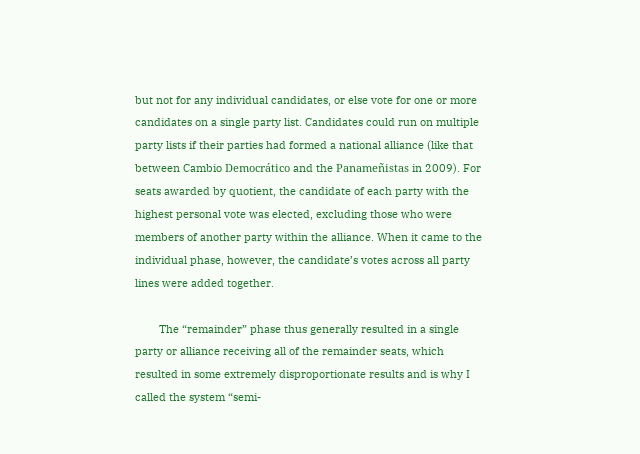but not for any individual candidates, or else vote for one or more candidates on a single party list. Candidates could run on multiple party lists if their parties had formed a national alliance (like that between Cambio Democrático and the Panameñistas in 2009). For seats awarded by quotient, the candidate of each party with the highest personal vote was elected, excluding those who were members of another party within the alliance. When it came to the individual phase, however, the candidate’s votes across all party lines were added together.

        The “remainder” phase thus generally resulted in a single party or alliance receiving all of the remainder seats, which resulted in some extremely disproportionate results and is why I called the system “semi-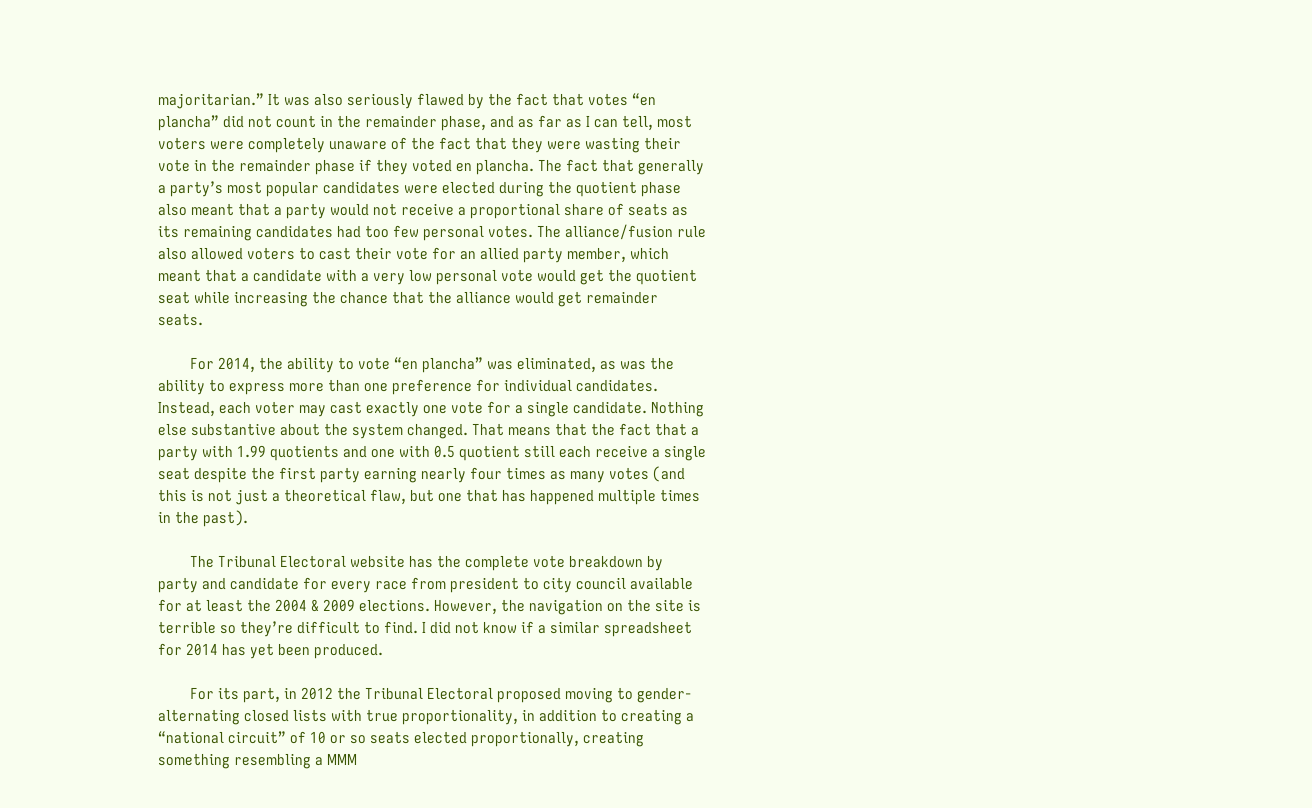majoritarian.” It was also seriously flawed by the fact that votes “en plancha” did not count in the remainder phase, and as far as I can tell, most voters were completely unaware of the fact that they were wasting their vote in the remainder phase if they voted en plancha. The fact that generally a party’s most popular candidates were elected during the quotient phase also meant that a party would not receive a proportional share of seats as its remaining candidates had too few personal votes. The alliance/fusion rule also allowed voters to cast their vote for an allied party member, which meant that a candidate with a very low personal vote would get the quotient seat while increasing the chance that the alliance would get remainder seats.

        For 2014, the ability to vote “en plancha” was eliminated, as was the ability to express more than one preference for individual candidates. Instead, each voter may cast exactly one vote for a single candidate. Nothing else substantive about the system changed. That means that the fact that a party with 1.99 quotients and one with 0.5 quotient still each receive a single seat despite the first party earning nearly four times as many votes (and this is not just a theoretical flaw, but one that has happened multiple times in the past).

        The Tribunal Electoral website has the complete vote breakdown by party and candidate for every race from president to city council available for at least the 2004 & 2009 elections. However, the navigation on the site is terrible so they’re difficult to find. I did not know if a similar spreadsheet for 2014 has yet been produced.

        For its part, in 2012 the Tribunal Electoral proposed moving to gender-alternating closed lists with true proportionality, in addition to creating a “national circuit” of 10 or so seats elected proportionally, creating something resembling a MMM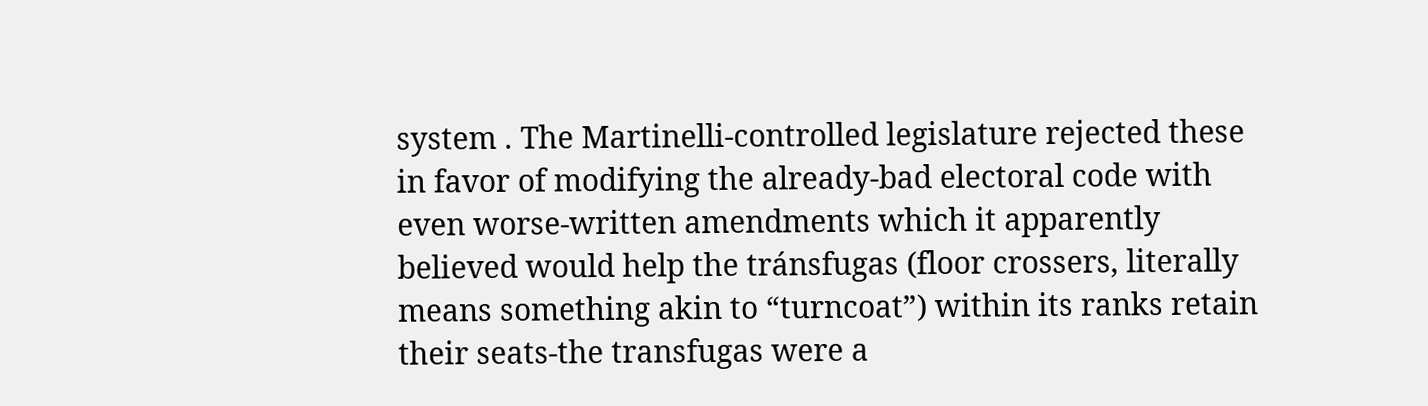system . The Martinelli-controlled legislature rejected these in favor of modifying the already-bad electoral code with even worse-written amendments which it apparently believed would help the tránsfugas (floor crossers, literally means something akin to “turncoat”) within its ranks retain their seats-the transfugas were a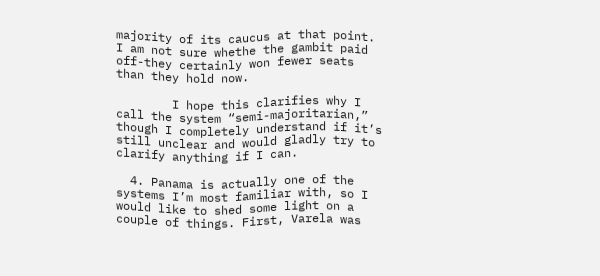majority of its caucus at that point. I am not sure whethe the gambit paid off-they certainly won fewer seats than they hold now.

        I hope this clarifies why I call the system “semi-majoritarian,” though I completely understand if it’s still unclear and would gladly try to clarify anything if I can.

  4. Panama is actually one of the systems I’m most familiar with, so I would like to shed some light on a couple of things. First, Varela was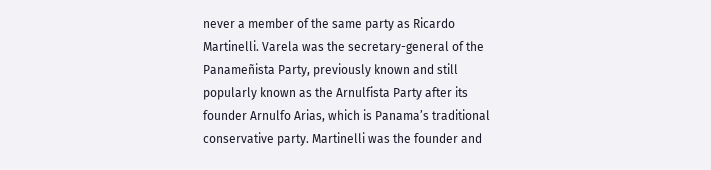never a member of the same party as Ricardo Martinelli. Varela was the secretary-general of the Panameñista Party, previously known and still popularly known as the Arnulfista Party after its founder Arnulfo Arias, which is Panama’s traditional conservative party. Martinelli was the founder and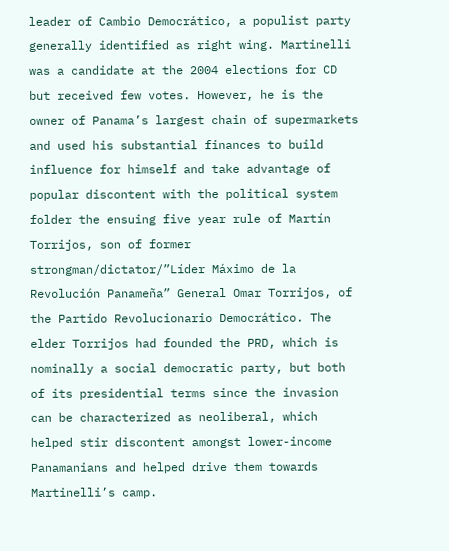leader of Cambio Democrático, a populist party generally identified as right wing. Martinelli was a candidate at the 2004 elections for CD but received few votes. However, he is the owner of Panama’s largest chain of supermarkets and used his substantial finances to build influence for himself and take advantage of popular discontent with the political system folder the ensuing five year rule of Martín Torrijos, son of former strongman/dictator/”Líder Máximo de la Revolución Panameña” General Omar Torrijos, of the Partido Revolucionario Democrático. The elder Torrijos had founded the PRD, which is nominally a social democratic party, but both of its presidential terms since the invasion can be characterized as neoliberal, which helped stir discontent amongst lower-income Panamanians and helped drive them towards Martinelli’s camp.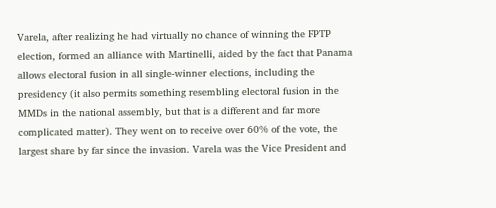Varela, after realizing he had virtually no chance of winning the FPTP election, formed an alliance with Martinelli, aided by the fact that Panama allows electoral fusion in all single-winner elections, including the presidency (it also permits something resembling electoral fusion in the MMDs in the national assembly, but that is a different and far more complicated matter). They went on to receive over 60% of the vote, the largest share by far since the invasion. Varela was the Vice President and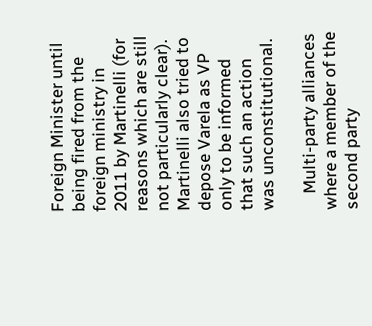Foreign Minister until being fired from the foreign ministry in 2011 by Martinelli (for reasons which are still not particularly clear). Martinelli also tried to depose Varela as VP only to be informed that such an action was unconstitutional.

    Multi-party alliances where a member of the second party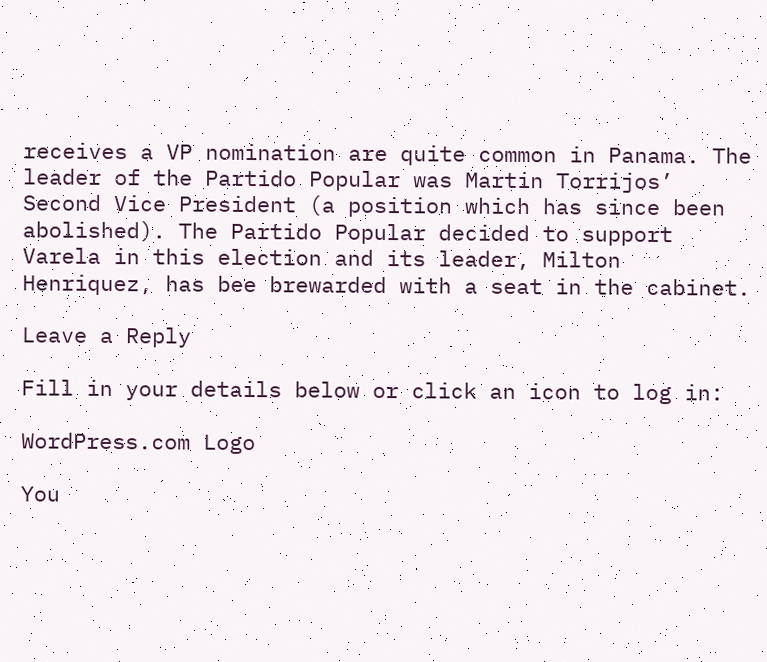receives a VP nomination are quite common in Panama. The leader of the Partido Popular was Martin Torrijos’ Second Vice President (a position which has since been abolished). The Partido Popular decided to support Varela in this election and its leader, Milton Henriquez, has bee brewarded with a seat in the cabinet.

Leave a Reply

Fill in your details below or click an icon to log in:

WordPress.com Logo

You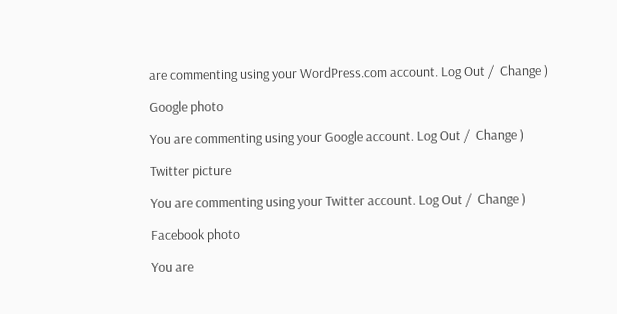are commenting using your WordPress.com account. Log Out /  Change )

Google photo

You are commenting using your Google account. Log Out /  Change )

Twitter picture

You are commenting using your Twitter account. Log Out /  Change )

Facebook photo

You are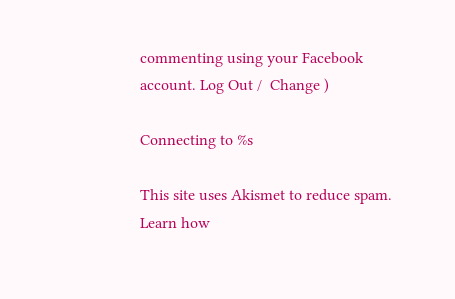commenting using your Facebook account. Log Out /  Change )

Connecting to %s

This site uses Akismet to reduce spam. Learn how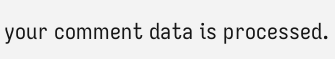your comment data is processed.